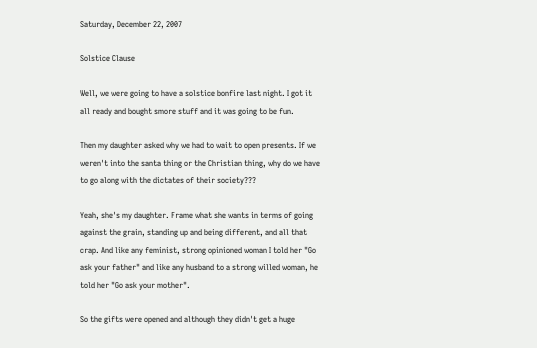Saturday, December 22, 2007

Solstice Clause

Well, we were going to have a solstice bonfire last night. I got it all ready and bought smore stuff and it was going to be fun.

Then my daughter asked why we had to wait to open presents. If we weren't into the santa thing or the Christian thing, why do we have to go along with the dictates of their society???

Yeah, she's my daughter. Frame what she wants in terms of going against the grain, standing up and being different, and all that crap. And like any feminist, strong opinioned woman I told her "Go ask your father" and like any husband to a strong willed woman, he told her "Go ask your mother".

So the gifts were opened and although they didn't get a huge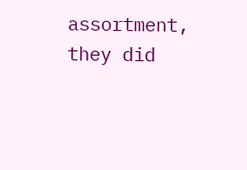assortment, they did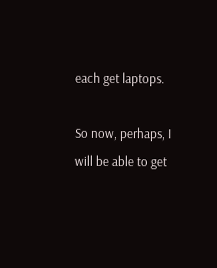each get laptops.

So now, perhaps, I will be able to get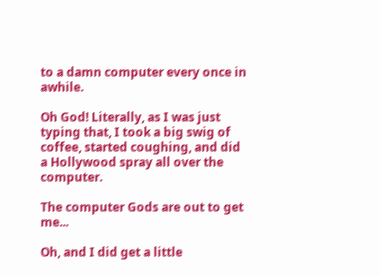to a damn computer every once in awhile.

Oh God! Literally, as I was just typing that, I took a big swig of coffee, started coughing, and did a Hollywood spray all over the computer.

The computer Gods are out to get me...

Oh, and I did get a little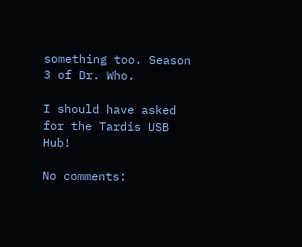something too. Season 3 of Dr. Who.

I should have asked for the Tardis USB Hub!

No comments: